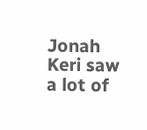Jonah Keri saw a lot of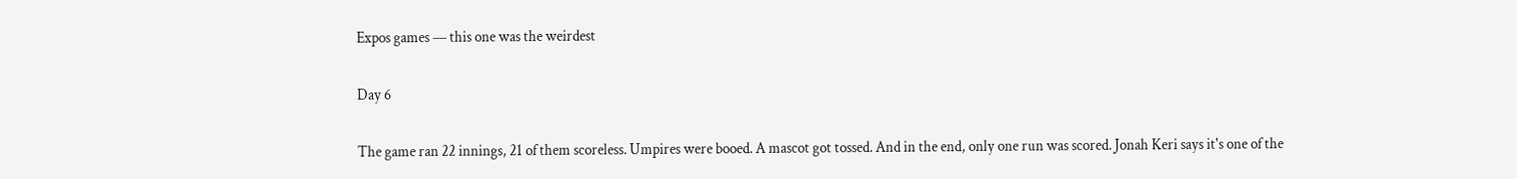Expos games — this one was the weirdest

Day 6

The game ran 22 innings, 21 of them scoreless. Umpires were booed. A mascot got tossed. And in the end, only one run was scored. Jonah Keri says it's one of the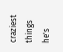craziest things he's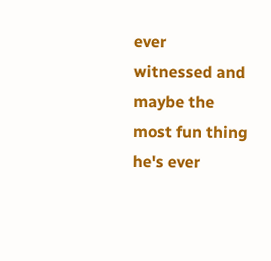ever witnessed and maybe the most fun thing he's ever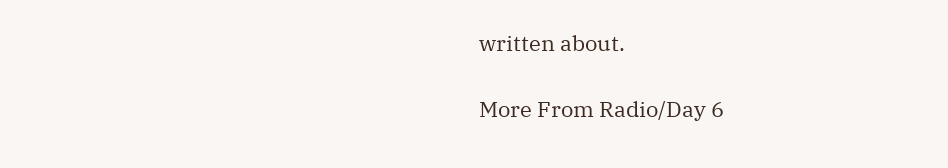written about.

More From Radio/Day 6